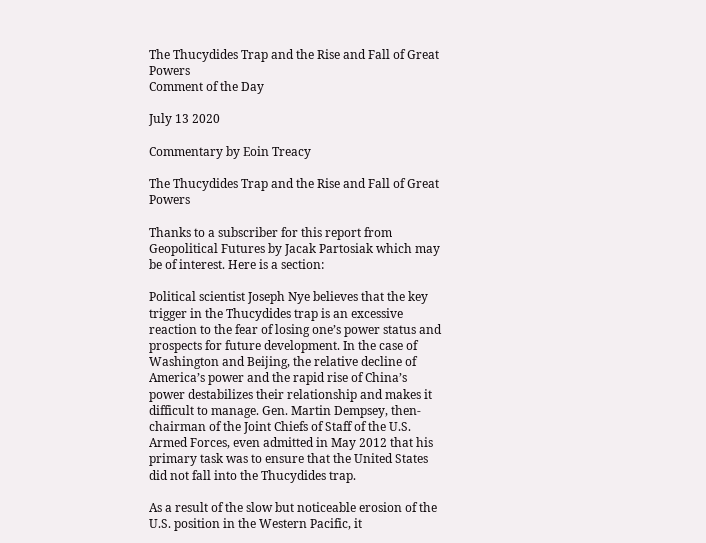The Thucydides Trap and the Rise and Fall of Great Powers
Comment of the Day

July 13 2020

Commentary by Eoin Treacy

The Thucydides Trap and the Rise and Fall of Great Powers

Thanks to a subscriber for this report from Geopolitical Futures by Jacak Partosiak which may be of interest. Here is a section:

Political scientist Joseph Nye believes that the key trigger in the Thucydides trap is an excessive reaction to the fear of losing one’s power status and prospects for future development. In the case of Washington and Beijing, the relative decline of America’s power and the rapid rise of China’s power destabilizes their relationship and makes it difficult to manage. Gen. Martin Dempsey, then-chairman of the Joint Chiefs of Staff of the U.S. Armed Forces, even admitted in May 2012 that his primary task was to ensure that the United States did not fall into the Thucydides trap.

As a result of the slow but noticeable erosion of the U.S. position in the Western Pacific, it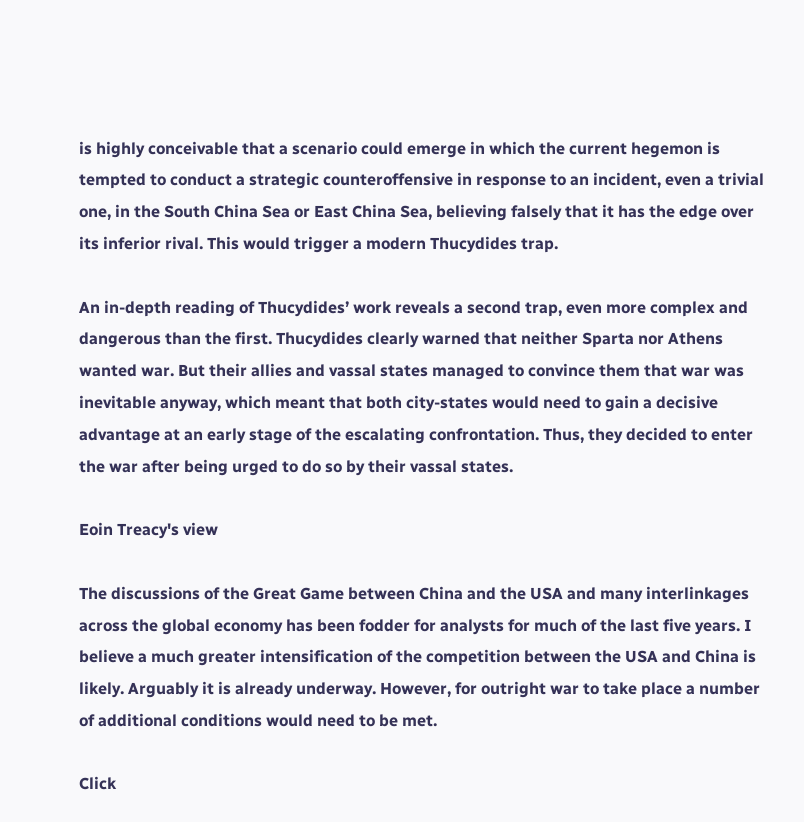is highly conceivable that a scenario could emerge in which the current hegemon is tempted to conduct a strategic counteroffensive in response to an incident, even a trivial one, in the South China Sea or East China Sea, believing falsely that it has the edge over its inferior rival. This would trigger a modern Thucydides trap.

An in-depth reading of Thucydides’ work reveals a second trap, even more complex and dangerous than the first. Thucydides clearly warned that neither Sparta nor Athens wanted war. But their allies and vassal states managed to convince them that war was inevitable anyway, which meant that both city-states would need to gain a decisive advantage at an early stage of the escalating confrontation. Thus, they decided to enter the war after being urged to do so by their vassal states.

Eoin Treacy's view

The discussions of the Great Game between China and the USA and many interlinkages across the global economy has been fodder for analysts for much of the last five years. I believe a much greater intensification of the competition between the USA and China is likely. Arguably it is already underway. However, for outright war to take place a number of additional conditions would need to be met.

Click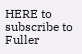HERE to subscribe to Fuller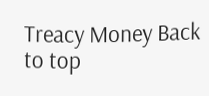Treacy Money Back to top